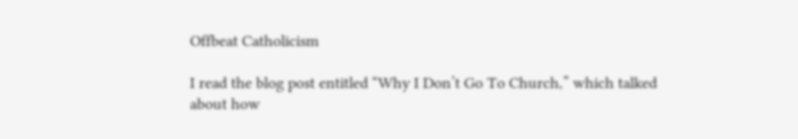Offbeat Catholicism

I read the blog post entitled “Why I Don’t Go To Church,” which talked about how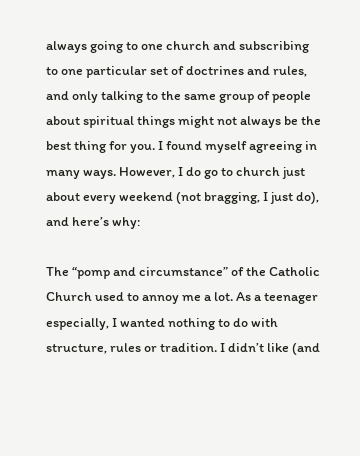always going to one church and subscribing to one particular set of doctrines and rules, and only talking to the same group of people about spiritual things might not always be the best thing for you. I found myself agreeing in many ways. However, I do go to church just about every weekend (not bragging, I just do), and here’s why:

The “pomp and circumstance” of the Catholic Church used to annoy me a lot. As a teenager especially, I wanted nothing to do with structure, rules or tradition. I didn’t like (and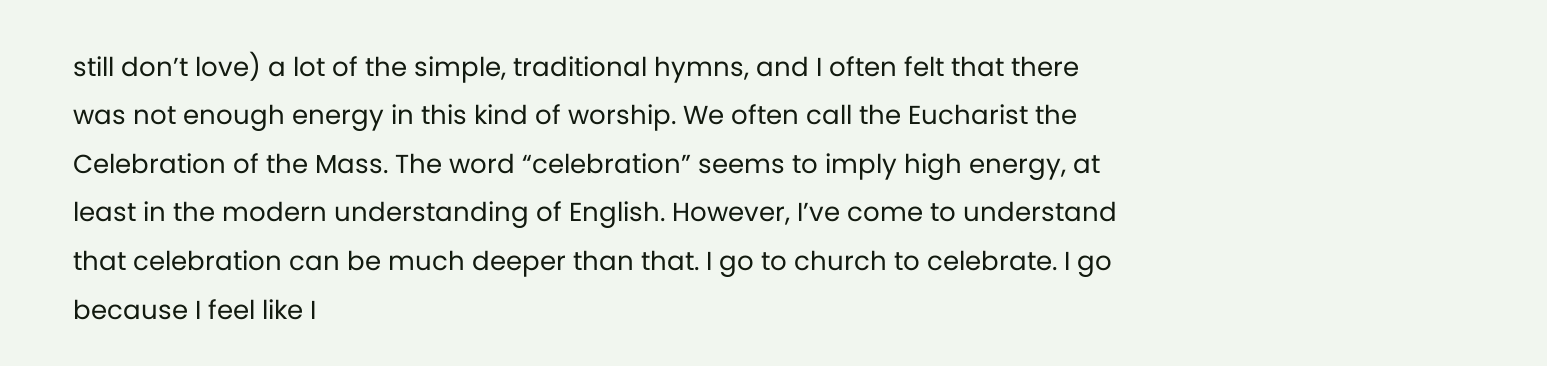still don’t love) a lot of the simple, traditional hymns, and I often felt that there was not enough energy in this kind of worship. We often call the Eucharist the Celebration of the Mass. The word “celebration” seems to imply high energy, at least in the modern understanding of English. However, I’ve come to understand that celebration can be much deeper than that. I go to church to celebrate. I go because I feel like I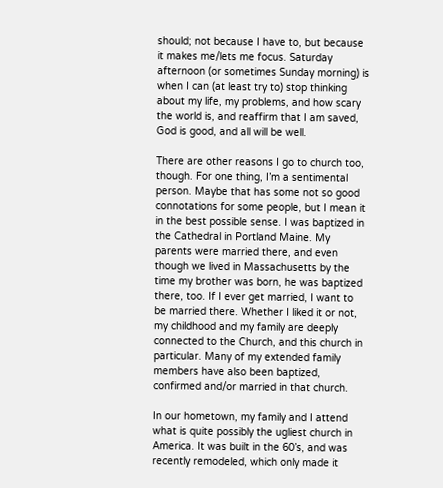should; not because I have to, but because it makes me/lets me focus. Saturday afternoon (or sometimes Sunday morning) is when I can (at least try to) stop thinking about my life, my problems, and how scary the world is, and reaffirm that I am saved, God is good, and all will be well.

There are other reasons I go to church too, though. For one thing, I’m a sentimental person. Maybe that has some not so good connotations for some people, but I mean it in the best possible sense. I was baptized in the Cathedral in Portland Maine. My parents were married there, and even though we lived in Massachusetts by the time my brother was born, he was baptized there, too. If I ever get married, I want to be married there. Whether I liked it or not, my childhood and my family are deeply connected to the Church, and this church in particular. Many of my extended family members have also been baptized, confirmed and/or married in that church.

In our hometown, my family and I attend what is quite possibly the ugliest church in America. It was built in the 60’s, and was recently remodeled, which only made it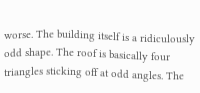worse. The building itself is a ridiculously odd shape. The roof is basically four triangles sticking off at odd angles. The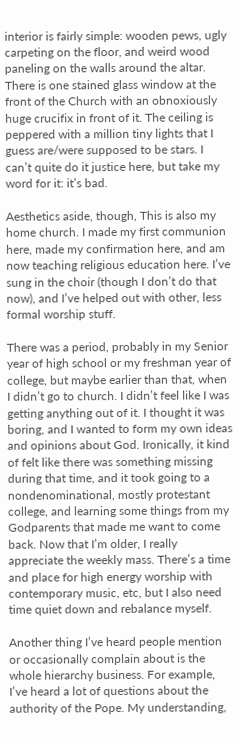interior is fairly simple: wooden pews, ugly carpeting on the floor, and weird wood paneling on the walls around the altar. There is one stained glass window at the front of the Church with an obnoxiously huge crucifix in front of it. The ceiling is peppered with a million tiny lights that I guess are/were supposed to be stars. I can’t quite do it justice here, but take my word for it: it’s bad.

Aesthetics aside, though, This is also my home church. I made my first communion here, made my confirmation here, and am now teaching religious education here. I’ve sung in the choir (though I don’t do that now), and I’ve helped out with other, less formal worship stuff.

There was a period, probably in my Senior year of high school or my freshman year of college, but maybe earlier than that, when I didn’t go to church. I didn’t feel like I was getting anything out of it. I thought it was boring, and I wanted to form my own ideas and opinions about God. Ironically, it kind of felt like there was something missing during that time, and it took going to a nondenominational, mostly protestant college, and learning some things from my Godparents that made me want to come back. Now that I’m older, I really appreciate the weekly mass. There’s a time and place for high energy worship with contemporary music, etc, but I also need time quiet down and rebalance myself.

Another thing I’ve heard people mention or occasionally complain about is the whole hierarchy business. For example, I’ve heard a lot of questions about the authority of the Pope. My understanding,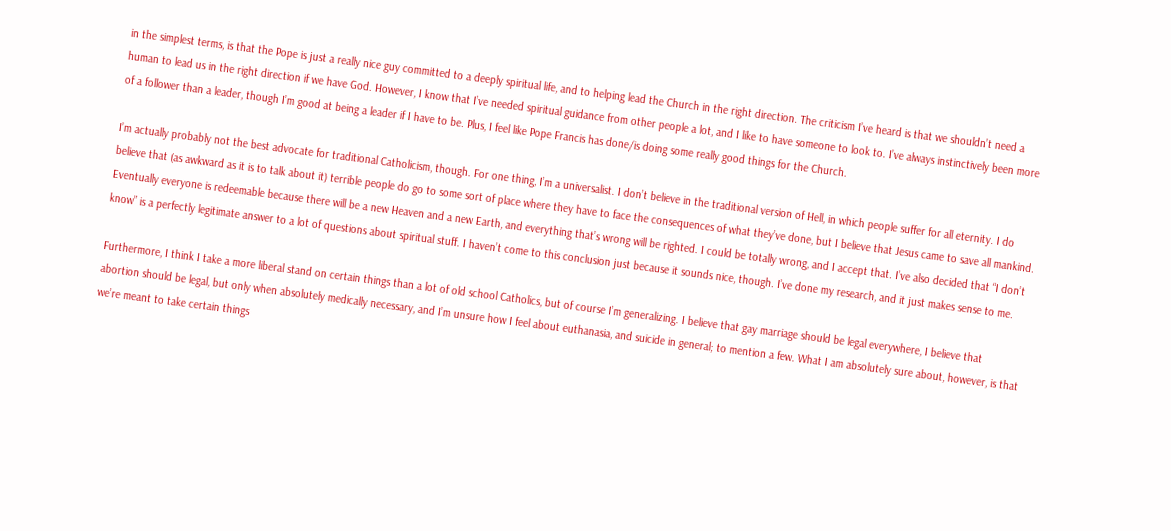in the simplest terms, is that the Pope is just a really nice guy committed to a deeply spiritual life, and to helping lead the Church in the right direction. The criticism I’ve heard is that we shouldn’t need a human to lead us in the right direction if we have God. However, I know that I’ve needed spiritual guidance from other people a lot, and I like to have someone to look to. I’ve always instinctively been more of a follower than a leader, though I’m good at being a leader if I have to be. Plus, I feel like Pope Francis has done/is doing some really good things for the Church.

I’m actually probably not the best advocate for traditional Catholicism, though. For one thing, I’m a universalist. I don’t believe in the traditional version of Hell, in which people suffer for all eternity. I do believe that (as awkward as it is to talk about it) terrible people do go to some sort of place where they have to face the consequences of what they’ve done, but I believe that Jesus came to save all mankind. Eventually everyone is redeemable because there will be a new Heaven and a new Earth, and everything that’s wrong will be righted. I could be totally wrong, and I accept that. I’ve also decided that “I don’t know” is a perfectly legitimate answer to a lot of questions about spiritual stuff. I haven’t come to this conclusion just because it sounds nice, though. I’ve done my research, and it just makes sense to me.

Furthermore, I think I take a more liberal stand on certain things than a lot of old school Catholics, but of course I’m generalizing. I believe that gay marriage should be legal everywhere, I believe that abortion should be legal, but only when absolutely medically necessary, and I’m unsure how I feel about euthanasia, and suicide in general; to mention a few. What I am absolutely sure about, however, is that we’re meant to take certain things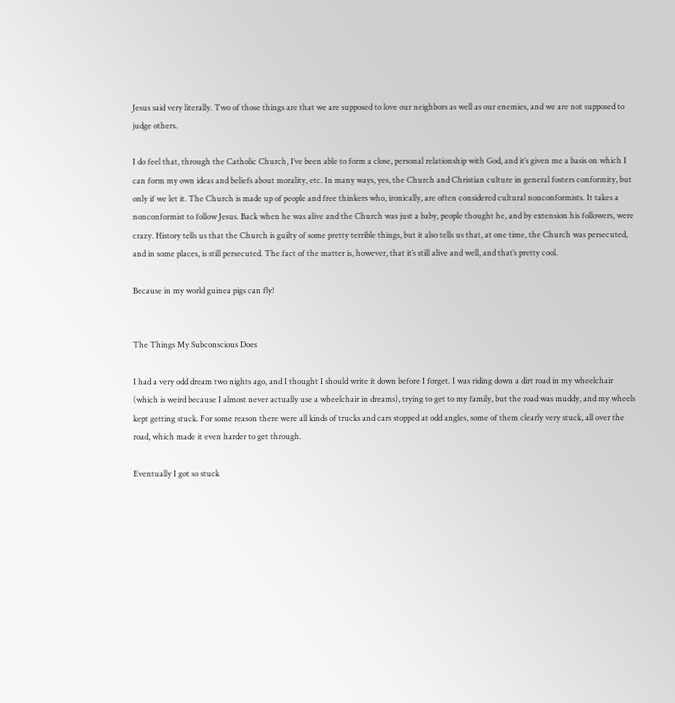Jesus said very literally. Two of those things are that we are supposed to love our neighbors as well as our enemies, and we are not supposed to judge others.

I do feel that, through the Catholic Church, I’ve been able to form a close, personal relationship with God, and it’s given me a basis on which I can form my own ideas and beliefs about morality, etc. In many ways, yes, the Church and Christian culture in general fosters conformity, but only if we let it. The Church is made up of people and free thinkers who, ironically, are often considered cultural nonconformists. It takes a nonconformist to follow Jesus. Back when he was alive and the Church was just a baby, people thought he, and by extension his followers, were crazy. History tells us that the Church is guilty of some pretty terrible things, but it also tells us that, at one time, the Church was persecuted, and in some places, is still persecuted. The fact of the matter is, however, that it’s still alive and well, and that’s pretty cool.

Because in my world guinea pigs can fly!


The Things My Subconscious Does

I had a very odd dream two nights ago, and I thought I should write it down before I forget. I was riding down a dirt road in my wheelchair (which is weird because I almost never actually use a wheelchair in dreams), trying to get to my family, but the road was muddy, and my wheels kept getting stuck. For some reason there were all kinds of trucks and cars stopped at odd angles, some of them clearly very stuck, all over the road, which made it even harder to get through.

Eventually I got so stuck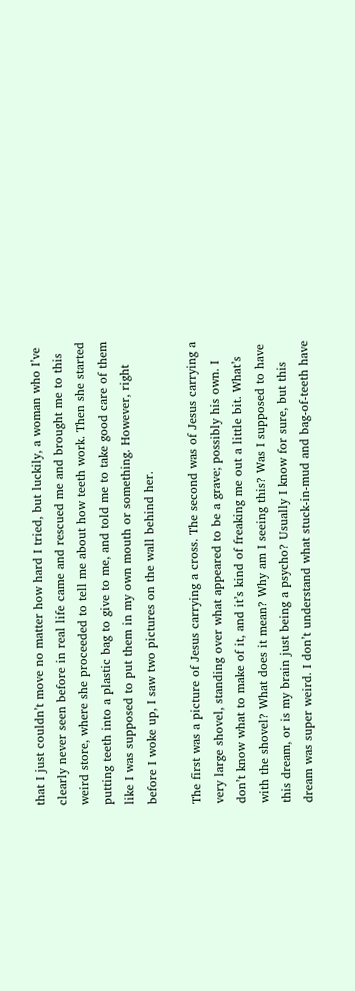that I just couldn’t move no matter how hard I tried, but luckily, a woman who I’ve clearly never seen before in real life came and rescued me and brought me to this weird store, where she proceeded to tell me about how teeth work. Then she started putting teeth into a plastic bag to give to me, and told me to take good care of them like I was supposed to put them in my own mouth or something. However, right before I woke up, I saw two pictures on the wall behind her.

The first was a picture of Jesus carrying a cross. The second was of Jesus carrying a very large shovel, standing over what appeared to be a grave; possibly his own. I don’t know what to make of it, and it’s kind of freaking me out a little bit. What’s with the shovel? What does it mean? Why am I seeing this? Was I supposed to have this dream, or is my brain just being a psycho? Usually I know for sure, but this dream was super weird. I don’t understand what stuck-in-mud and bag-of-teeth have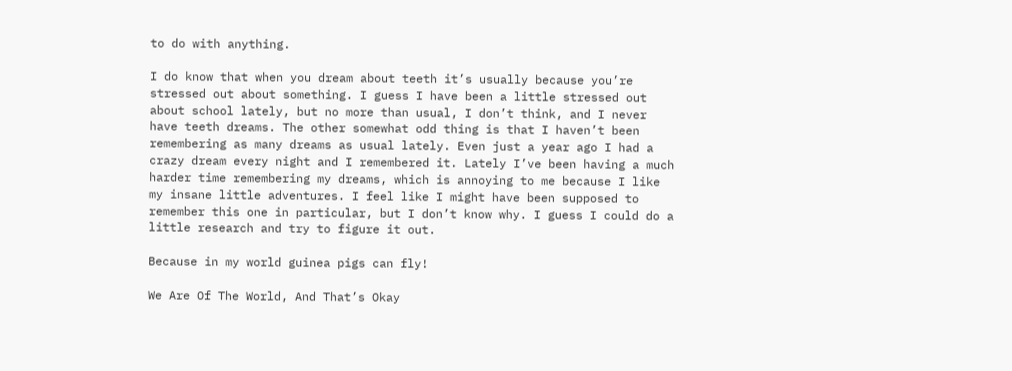to do with anything.

I do know that when you dream about teeth it’s usually because you’re stressed out about something. I guess I have been a little stressed out about school lately, but no more than usual, I don’t think, and I never have teeth dreams. The other somewhat odd thing is that I haven’t been remembering as many dreams as usual lately. Even just a year ago I had a crazy dream every night and I remembered it. Lately I’ve been having a much harder time remembering my dreams, which is annoying to me because I like my insane little adventures. I feel like I might have been supposed to remember this one in particular, but I don’t know why. I guess I could do a little research and try to figure it out.

Because in my world guinea pigs can fly!

We Are Of The World, And That’s Okay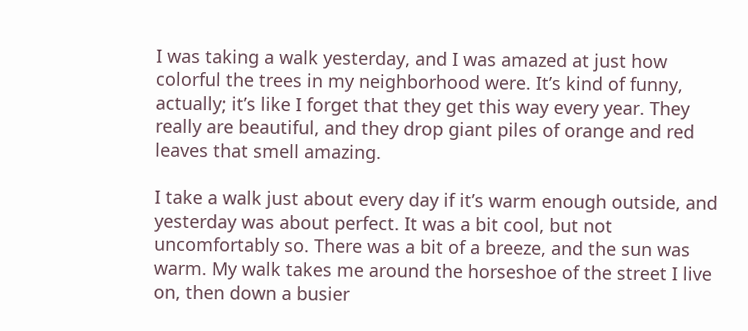I was taking a walk yesterday, and I was amazed at just how colorful the trees in my neighborhood were. It’s kind of funny, actually; it’s like I forget that they get this way every year. They really are beautiful, and they drop giant piles of orange and red leaves that smell amazing.

I take a walk just about every day if it’s warm enough outside, and yesterday was about perfect. It was a bit cool, but not uncomfortably so. There was a bit of a breeze, and the sun was warm. My walk takes me around the horseshoe of the street I live on, then down a busier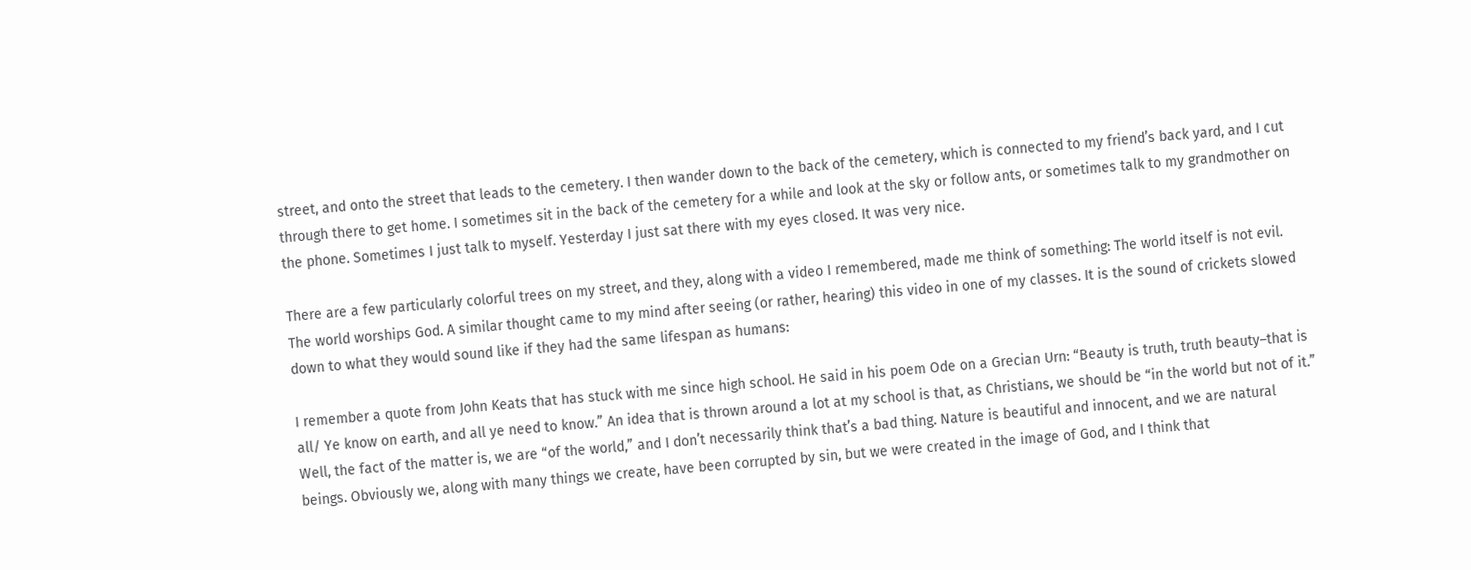street, and onto the street that leads to the cemetery. I then wander down to the back of the cemetery, which is connected to my friend’s back yard, and I cut through there to get home. I sometimes sit in the back of the cemetery for a while and look at the sky or follow ants, or sometimes talk to my grandmother on the phone. Sometimes I just talk to myself. Yesterday I just sat there with my eyes closed. It was very nice.

There are a few particularly colorful trees on my street, and they, along with a video I remembered, made me think of something: The world itself is not evil. The world worships God. A similar thought came to my mind after seeing (or rather, hearing) this video in one of my classes. It is the sound of crickets slowed down to what they would sound like if they had the same lifespan as humans:

I remember a quote from John Keats that has stuck with me since high school. He said in his poem Ode on a Grecian Urn: “Beauty is truth, truth beauty–that is all/ Ye know on earth, and all ye need to know.” An idea that is thrown around a lot at my school is that, as Christians, we should be “in the world but not of it.” Well, the fact of the matter is, we are “of the world,” and I don’t necessarily think that’s a bad thing. Nature is beautiful and innocent, and we are natural beings. Obviously we, along with many things we create, have been corrupted by sin, but we were created in the image of God, and I think that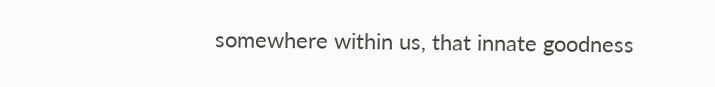somewhere within us, that innate goodness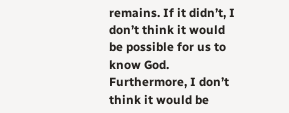remains. If it didn’t, I don’t think it would be possible for us to know God. Furthermore, I don’t think it would be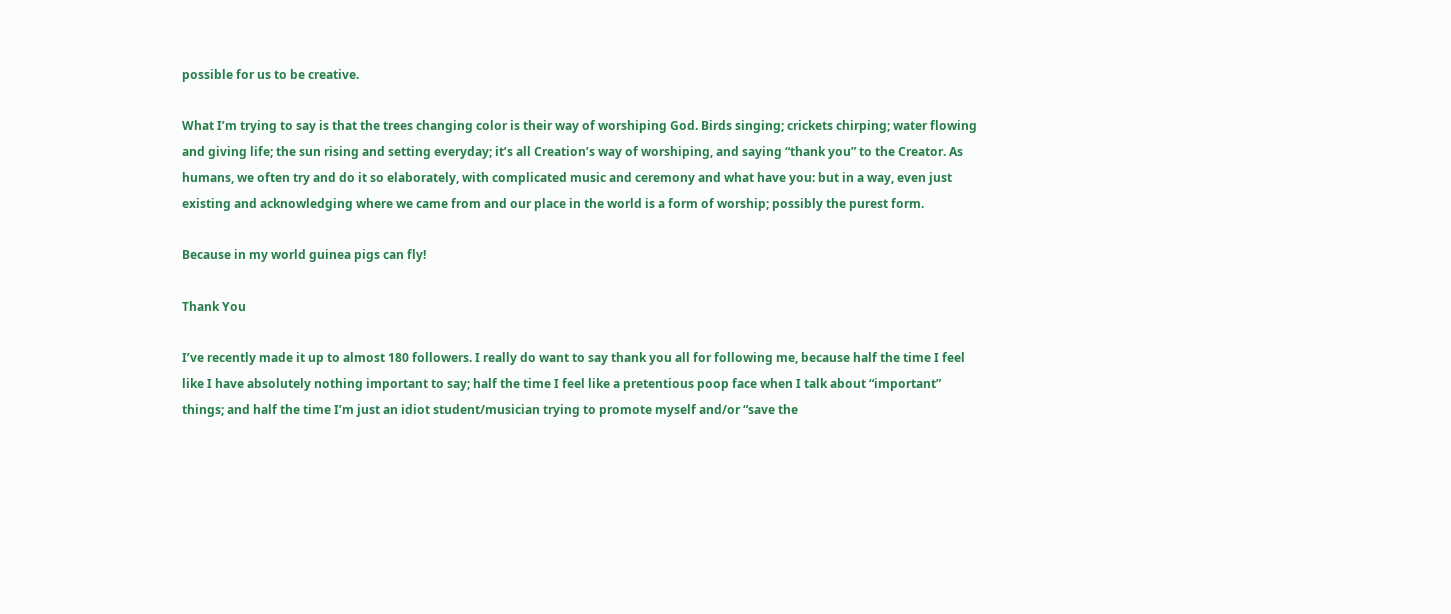possible for us to be creative.

What I’m trying to say is that the trees changing color is their way of worshiping God. Birds singing; crickets chirping; water flowing and giving life; the sun rising and setting everyday; it’s all Creation’s way of worshiping, and saying “thank you” to the Creator. As humans, we often try and do it so elaborately, with complicated music and ceremony and what have you: but in a way, even just existing and acknowledging where we came from and our place in the world is a form of worship; possibly the purest form.

Because in my world guinea pigs can fly!

Thank You

I’ve recently made it up to almost 180 followers. I really do want to say thank you all for following me, because half the time I feel like I have absolutely nothing important to say; half the time I feel like a pretentious poop face when I talk about “important” things; and half the time I’m just an idiot student/musician trying to promote myself and/or “save the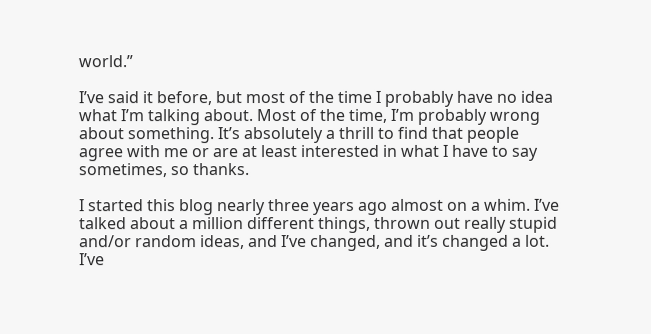world.”

I’ve said it before, but most of the time I probably have no idea what I’m talking about. Most of the time, I’m probably wrong about something. It’s absolutely a thrill to find that people agree with me or are at least interested in what I have to say sometimes, so thanks.

I started this blog nearly three years ago almost on a whim. I’ve talked about a million different things, thrown out really stupid and/or random ideas, and I’ve changed, and it’s changed a lot. I’ve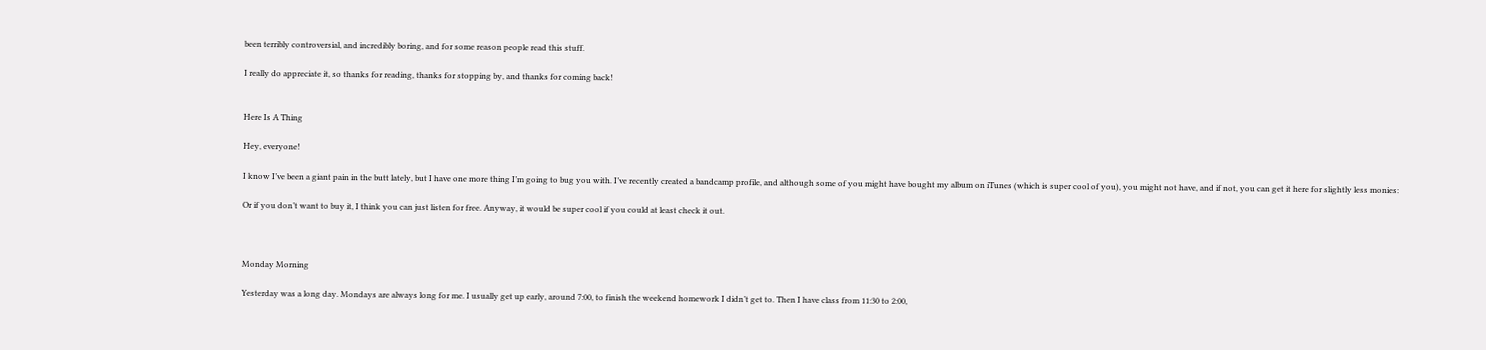been terribly controversial, and incredibly boring, and for some reason people read this stuff.

I really do appreciate it, so thanks for reading, thanks for stopping by, and thanks for coming back!


Here Is A Thing

Hey, everyone!

I know I’ve been a giant pain in the butt lately, but I have one more thing I’m going to bug you with. I’ve recently created a bandcamp profile, and although some of you might have bought my album on iTunes (which is super cool of you), you might not have, and if not, you can get it here for slightly less monies:

Or if you don’t want to buy it, I think you can just listen for free. Anyway, it would be super cool if you could at least check it out.



Monday Morning

Yesterday was a long day. Mondays are always long for me. I usually get up early, around 7:00, to finish the weekend homework I didn’t get to. Then I have class from 11:30 to 2:00,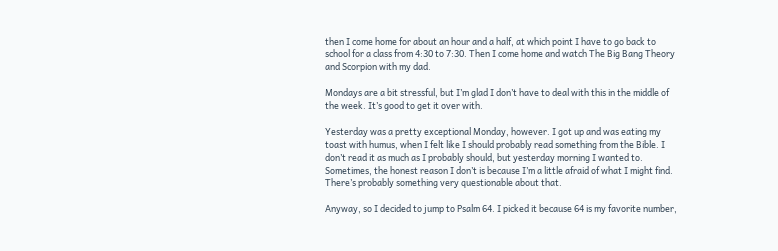then I come home for about an hour and a half, at which point I have to go back to school for a class from 4:30 to 7:30. Then I come home and watch The Big Bang Theory and Scorpion with my dad.

Mondays are a bit stressful, but I’m glad I don’t have to deal with this in the middle of the week. It’s good to get it over with.

Yesterday was a pretty exceptional Monday, however. I got up and was eating my toast with humus, when I felt like I should probably read something from the Bible. I don’t read it as much as I probably should, but yesterday morning I wanted to. Sometimes, the honest reason I don’t is because I’m a little afraid of what I might find. There’s probably something very questionable about that.

Anyway, so I decided to jump to Psalm 64. I picked it because 64 is my favorite number,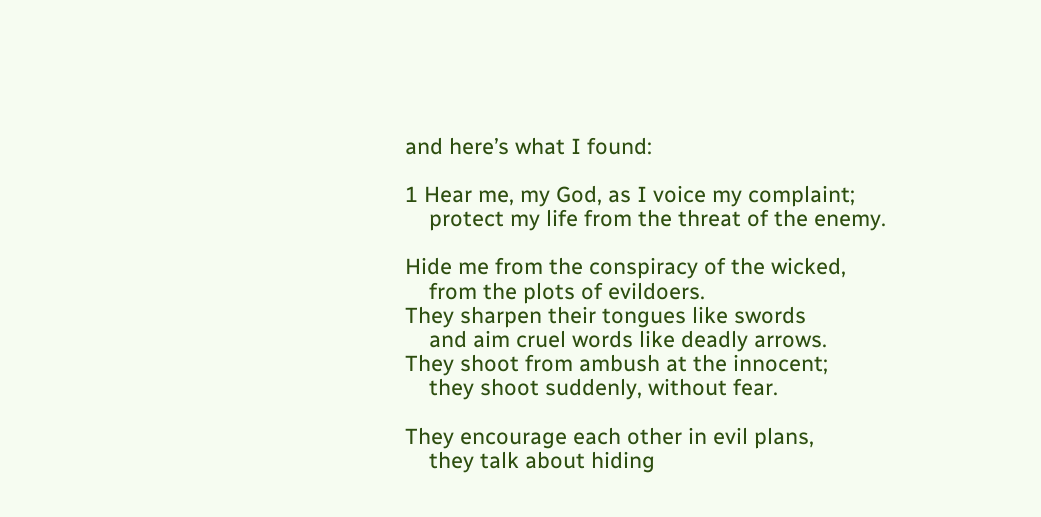and here’s what I found:

1 Hear me, my God, as I voice my complaint;
    protect my life from the threat of the enemy.

Hide me from the conspiracy of the wicked,
    from the plots of evildoers.
They sharpen their tongues like swords
    and aim cruel words like deadly arrows.
They shoot from ambush at the innocent;
    they shoot suddenly, without fear.

They encourage each other in evil plans,
    they talk about hiding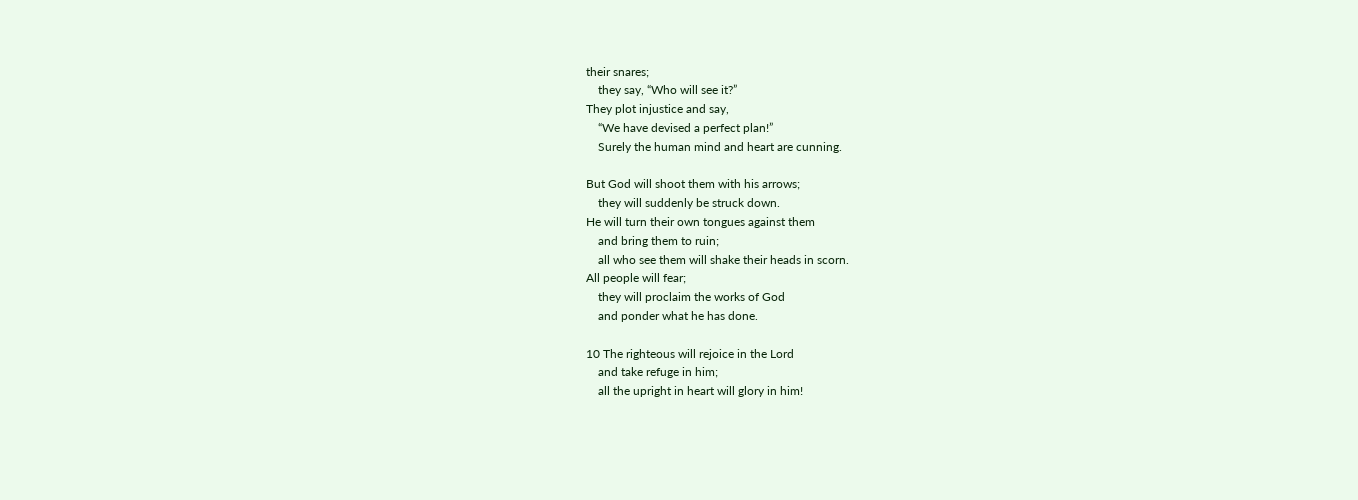their snares;
    they say, “Who will see it?”
They plot injustice and say,
    “We have devised a perfect plan!”
    Surely the human mind and heart are cunning.

But God will shoot them with his arrows;
    they will suddenly be struck down.
He will turn their own tongues against them
    and bring them to ruin;
    all who see them will shake their heads in scorn.
All people will fear;
    they will proclaim the works of God
    and ponder what he has done.

10 The righteous will rejoice in the Lord
    and take refuge in him;
    all the upright in heart will glory in him!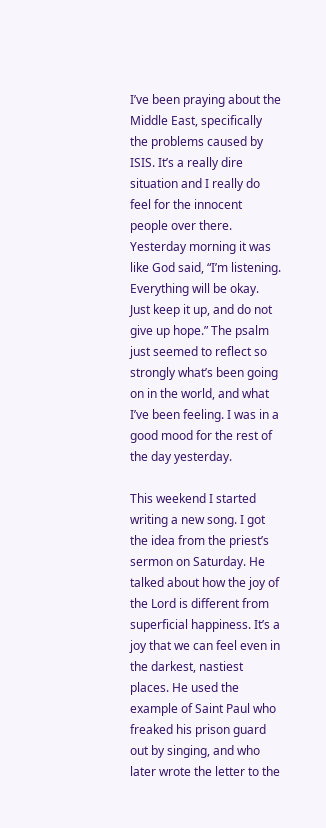I’ve been praying about the Middle East, specifically the problems caused by ISIS. It’s a really dire situation and I really do feel for the innocent people over there. Yesterday morning it was like God said, “I’m listening. Everything will be okay. Just keep it up, and do not give up hope.” The psalm just seemed to reflect so strongly what’s been going on in the world, and what I’ve been feeling. I was in a good mood for the rest of the day yesterday.

This weekend I started writing a new song. I got the idea from the priest’s sermon on Saturday. He talked about how the joy of the Lord is different from superficial happiness. It’s a joy that we can feel even in the darkest, nastiest places. He used the example of Saint Paul who freaked his prison guard out by singing, and who later wrote the letter to the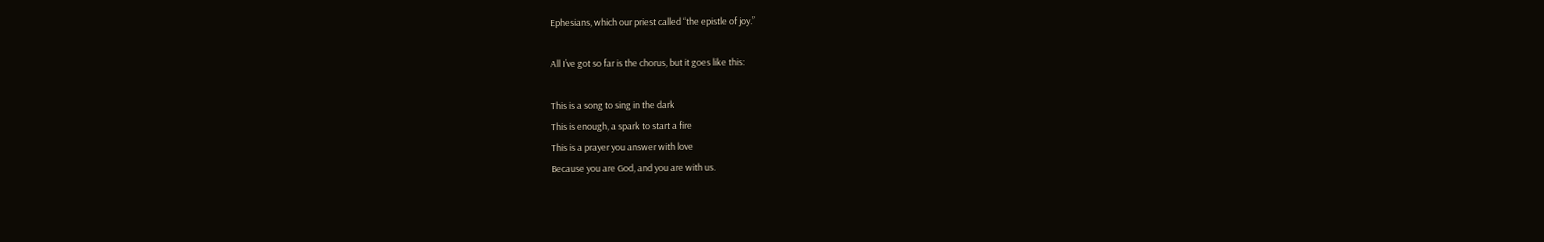Ephesians, which our priest called “the epistle of joy.”

All I’ve got so far is the chorus, but it goes like this:

This is a song to sing in the dark
This is enough, a spark to start a fire
This is a prayer you answer with love
Because you are God, and you are with us.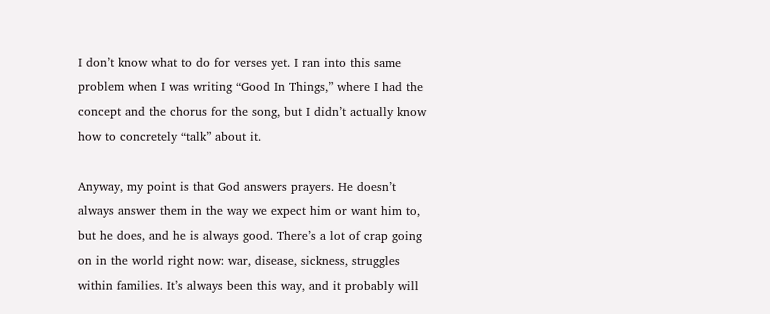I don’t know what to do for verses yet. I ran into this same problem when I was writing “Good In Things,” where I had the concept and the chorus for the song, but I didn’t actually know how to concretely “talk” about it.

Anyway, my point is that God answers prayers. He doesn’t always answer them in the way we expect him or want him to, but he does, and he is always good. There’s a lot of crap going on in the world right now: war, disease, sickness, struggles within families. It’s always been this way, and it probably will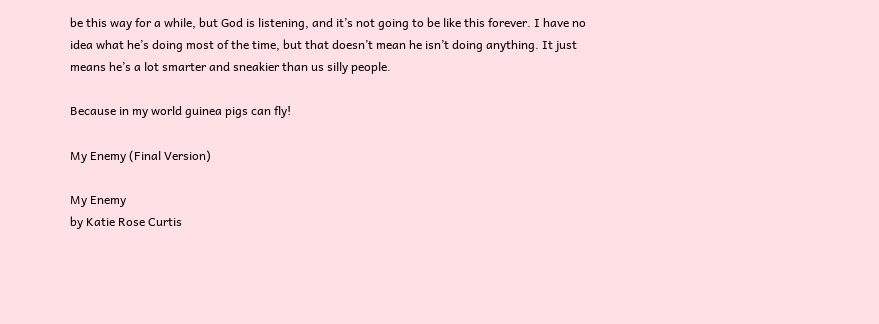be this way for a while, but God is listening, and it’s not going to be like this forever. I have no idea what he’s doing most of the time, but that doesn’t mean he isn’t doing anything. It just means he’s a lot smarter and sneakier than us silly people.

Because in my world guinea pigs can fly!

My Enemy (Final Version)

My Enemy
by Katie Rose Curtis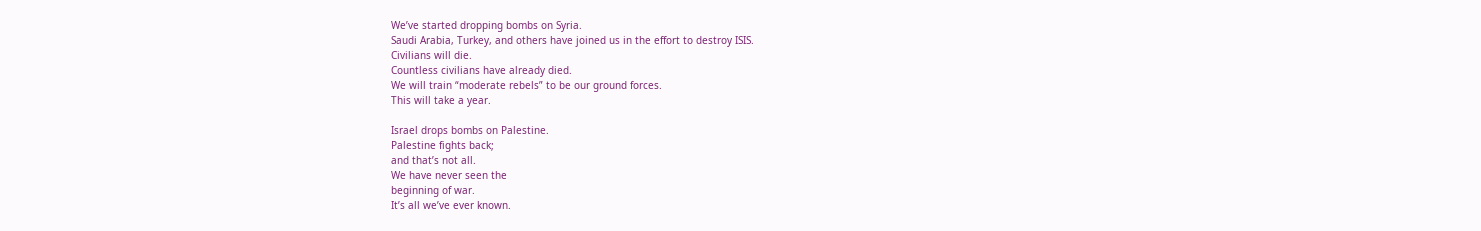We’ve started dropping bombs on Syria.
Saudi Arabia, Turkey, and others have joined us in the effort to destroy ISIS.
Civilians will die.
Countless civilians have already died.
We will train “moderate rebels” to be our ground forces.
This will take a year.

Israel drops bombs on Palestine.
Palestine fights back;
and that’s not all.
We have never seen the
beginning of war.
It’s all we’ve ever known.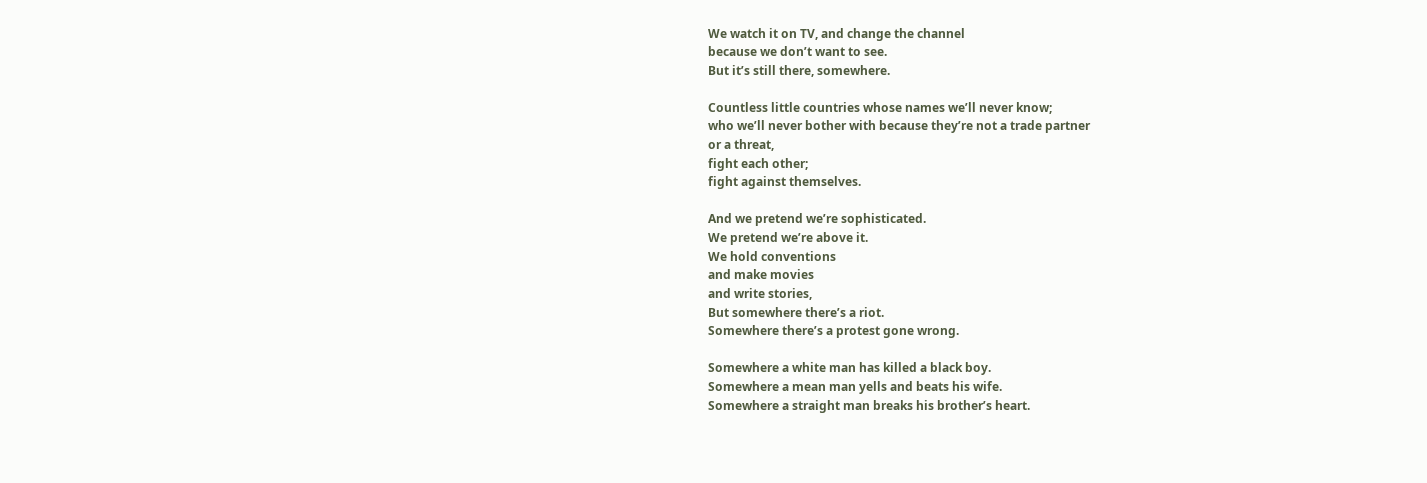We watch it on TV, and change the channel
because we don’t want to see.
But it’s still there, somewhere.

Countless little countries whose names we’ll never know;
who we’ll never bother with because they’re not a trade partner
or a threat,
fight each other;
fight against themselves.

And we pretend we’re sophisticated.
We pretend we’re above it.
We hold conventions
and make movies
and write stories,
But somewhere there’s a riot.
Somewhere there’s a protest gone wrong.

Somewhere a white man has killed a black boy.
Somewhere a mean man yells and beats his wife.
Somewhere a straight man breaks his brother’s heart.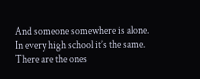And someone somewhere is alone.
In every high school it’s the same.
There are the ones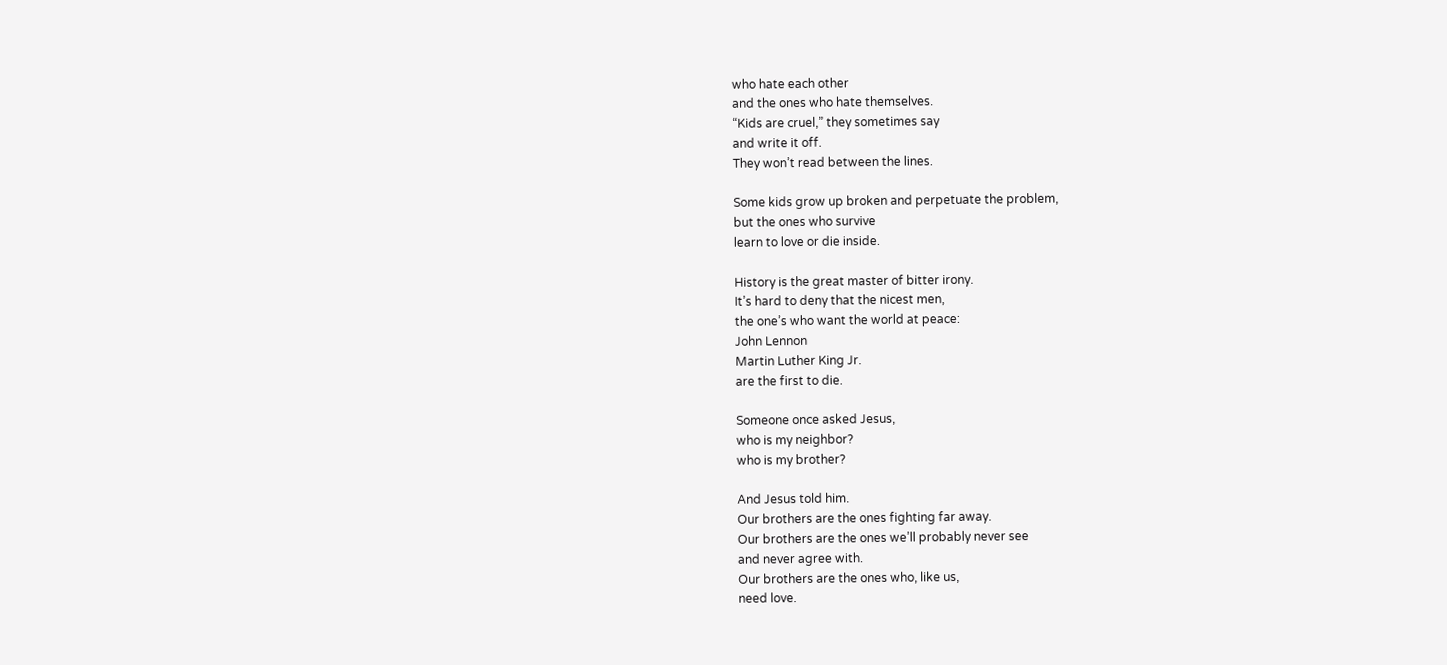who hate each other
and the ones who hate themselves.
“Kids are cruel,” they sometimes say
and write it off.
They won’t read between the lines.

Some kids grow up broken and perpetuate the problem,
but the ones who survive
learn to love or die inside.

History is the great master of bitter irony.
It’s hard to deny that the nicest men,
the one’s who want the world at peace:
John Lennon
Martin Luther King Jr.
are the first to die.

Someone once asked Jesus,
who is my neighbor?
who is my brother?

And Jesus told him.
Our brothers are the ones fighting far away.
Our brothers are the ones we’ll probably never see
and never agree with.
Our brothers are the ones who, like us,
need love.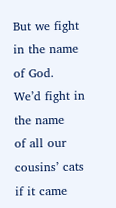But we fight in the name of God.
We’d fight in the name
of all our cousins’ cats if it came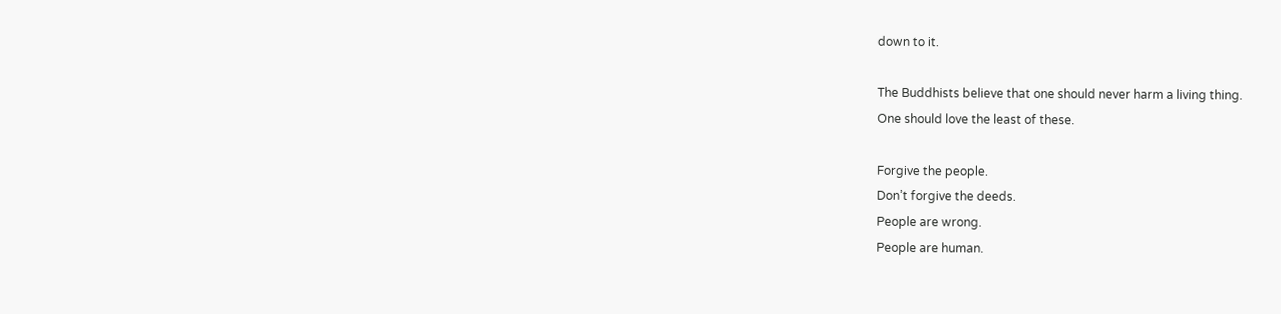down to it.

The Buddhists believe that one should never harm a living thing.
One should love the least of these.

Forgive the people.
Don’t forgive the deeds.
People are wrong.
People are human.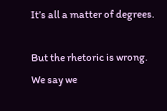It’s all a matter of degrees.

But the rhetoric is wrong.
We say we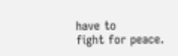have to
fight for peace.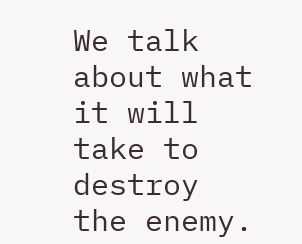We talk about what it will take to
destroy the enemy.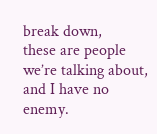break down,
these are people we’re talking about,
and I have no enemy.